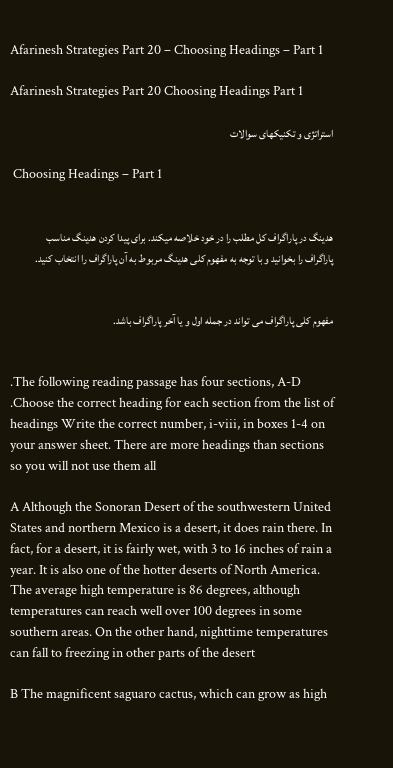Afarinesh Strategies Part 20 – Choosing Headings – Part 1

Afarinesh Strategies Part 20 Choosing Headings Part 1

استراتژی و تکنیکهای سوالات

 Choosing Headings – Part 1


هدینگ در پاراگراف کل مطلب را در خود خلاصه میکند. برای پیدا کردن هدینگ مناسب پاراگراف را بخوانید و با توجه به مفهوم کلی هدینگ مربوط به آن پاراگراف را انتخاب کنید.


مفهوم کلی پاراگراف می تواند در جمله اول و یا آخر پاراگراف باشد.


.The following reading passage has four sections, A-D .Choose the correct heading for each section from the list of headings Write the correct number, i-viii, in boxes 1-4 on your answer sheet. There are more headings than sections so you will not use them all

A Although the Sonoran Desert of the southwestern United States and northern Mexico is a desert, it does rain there. In fact, for a desert, it is fairly wet, with 3 to 16 inches of rain a year. It is also one of the hotter deserts of North America. The average high temperature is 86 degrees, although temperatures can reach well over 100 degrees in some southern areas. On the other hand, nighttime temperatures can fall to freezing in other parts of the desert

B The magnificent saguaro cactus, which can grow as high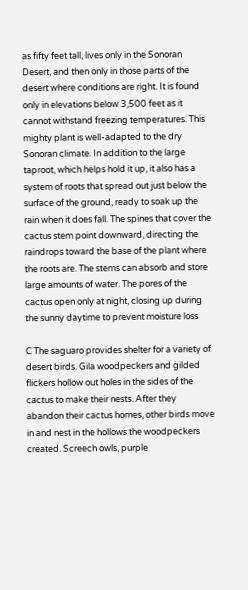as fifty feet tall, lives only in the Sonoran Desert, and then only in those parts of the desert where conditions are right. It is found only in elevations below 3,500 feet as it cannot withstand freezing temperatures. This mighty plant is well-adapted to the dry Sonoran climate. In addition to the large taproot, which helps hold it up, it also has a system of roots that spread out just below the surface of the ground, ready to soak up the rain when it does fall. The spines that cover the cactus stem point downward, directing the raindrops toward the base of the plant where the roots are. The stems can absorb and store large amounts of water. The pores of the cactus open only at night, closing up during the sunny daytime to prevent moisture loss

C The saguaro provides shelter for a variety of desert birds. Gila woodpeckers and gilded flickers hollow out holes in the sides of the cactus to make their nests. After they abandon their cactus homes, other birds move in and nest in the hollows the woodpeckers created. Screech owls, purple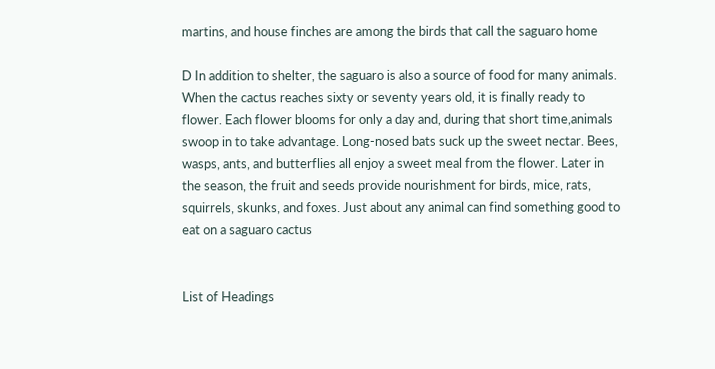martins, and house finches are among the birds that call the saguaro home

D In addition to shelter, the saguaro is also a source of food for many animals. When the cactus reaches sixty or seventy years old, it is finally ready to flower. Each flower blooms for only a day and, during that short time,animals swoop in to take advantage. Long-nosed bats suck up the sweet nectar. Bees, wasps, ants, and butterflies all enjoy a sweet meal from the flower. Later in the season, the fruit and seeds provide nourishment for birds, mice, rats, squirrels, skunks, and foxes. Just about any animal can find something good to eat on a saguaro cactus


List of Headings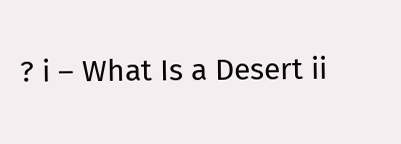? i – What Is a Desert ii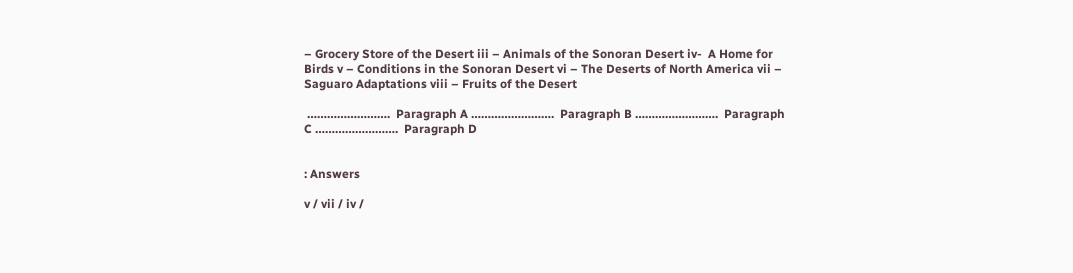– Grocery Store of the Desert iii – Animals of the Sonoran Desert iv-  A Home for Birds v – Conditions in the Sonoran Desert vi – The Deserts of North America vii –  Saguaro Adaptations viii – Fruits of the Desert

 …………………….  Paragraph A …………………….  Paragraph B …………………….  Paragraph C …………………….  Paragraph D


: Answers

v / vii / iv /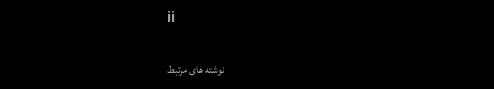ii

نوشته های مرتبط